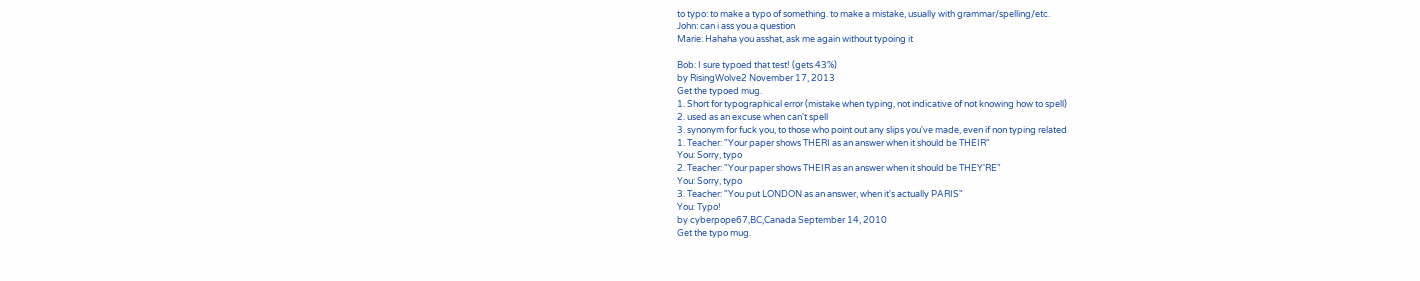to typo: to make a typo of something. to make a mistake, usually with grammar/spelling/etc.
John: can i ass you a question
Marie: Hahaha you asshat, ask me again without typoing it

Bob: I sure typoed that test! (gets 43%)
by RisingWolve2 November 17, 2013
Get the typoed mug.
1. Short for typographical error (mistake when typing, not indicative of not knowing how to spell)
2. used as an excuse when can't spell
3. synonym for fuck you, to those who point out any slips you've made, even if non typing related
1. Teacher: "Your paper shows THERI as an answer when it should be THEIR"
You: Sorry, typo
2. Teacher: "Your paper shows THEIR as an answer when it should be THEY'RE"
You: Sorry, typo
3. Teacher: "You put LONDON as an answer, when it's actually PARIS"
You: Typo!
by cyberpope67,BC,Canada September 14, 2010
Get the typo mug.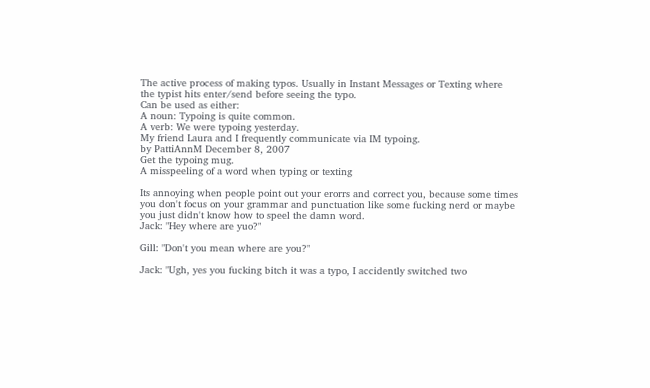The active process of making typos. Usually in Instant Messages or Texting where the typist hits enter/send before seeing the typo.
Can be used as either:
A noun: Typoing is quite common.
A verb: We were typoing yesterday.
My friend Laura and I frequently communicate via IM typoing.
by PattiAnnM December 8, 2007
Get the typoing mug.
A misspeeling of a word when typing or texting

Its annoying when people point out your erorrs and correct you, because some times you don't focus on your grammar and punctuation like some fucking nerd or maybe you just didn't know how to speel the damn word.
Jack: "Hey where are yuo?"

Gill: "Don't you mean where are you?"

Jack: "Ugh, yes you fucking bitch it was a typo, I accidently switched two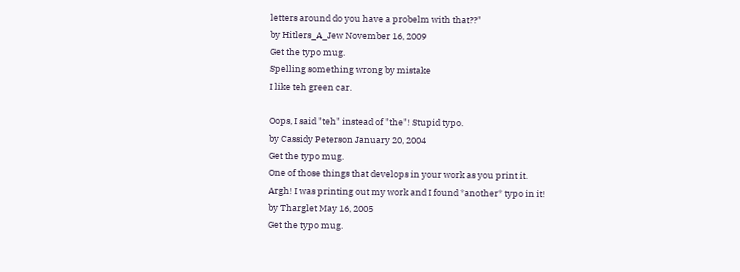letters around do you have a probelm with that??"
by Hitlers_A_Jew November 16, 2009
Get the typo mug.
Spelling something wrong by mistake
I like teh green car.

Oops, I said "teh" instead of "the"! Stupid typo.
by Cassidy Peterson January 20, 2004
Get the typo mug.
One of those things that develops in your work as you print it.
Argh! I was printing out my work and I found *another* typo in it!
by Tharglet May 16, 2005
Get the typo mug.